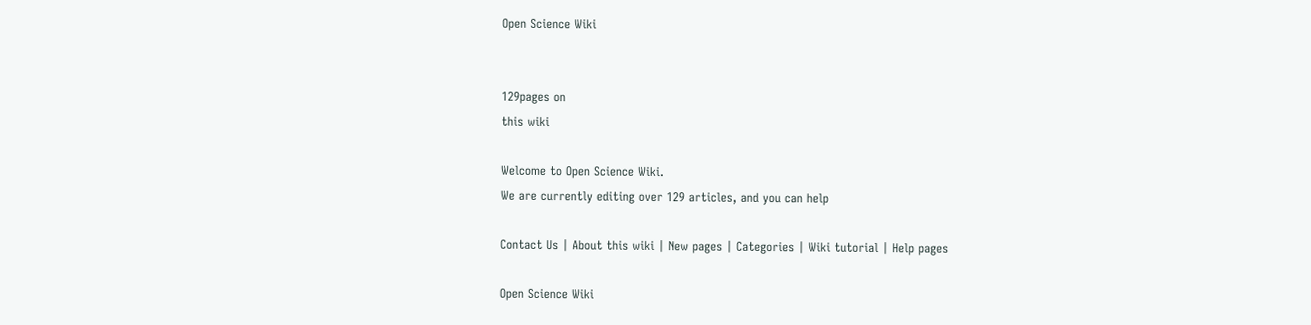Open Science Wiki


129pages on
this wiki

Welcome to Open Science Wiki.
We are currently editing over 129 articles, and you can help

Contact Us | About this wiki | New pages | Categories | Wiki tutorial | Help pages

Open Science Wiki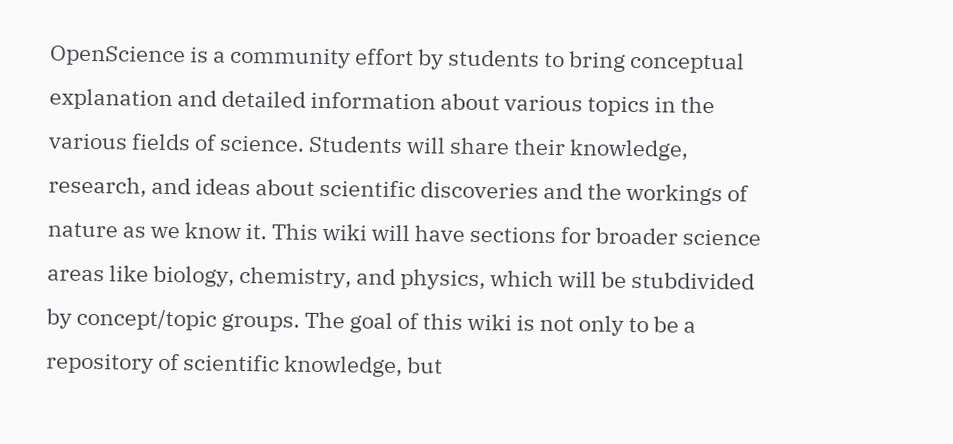OpenScience is a community effort by students to bring conceptual explanation and detailed information about various topics in the various fields of science. Students will share their knowledge, research, and ideas about scientific discoveries and the workings of nature as we know it. This wiki will have sections for broader science areas like biology, chemistry, and physics, which will be stubdivided by concept/topic groups. The goal of this wiki is not only to be a repository of scientific knowledge, but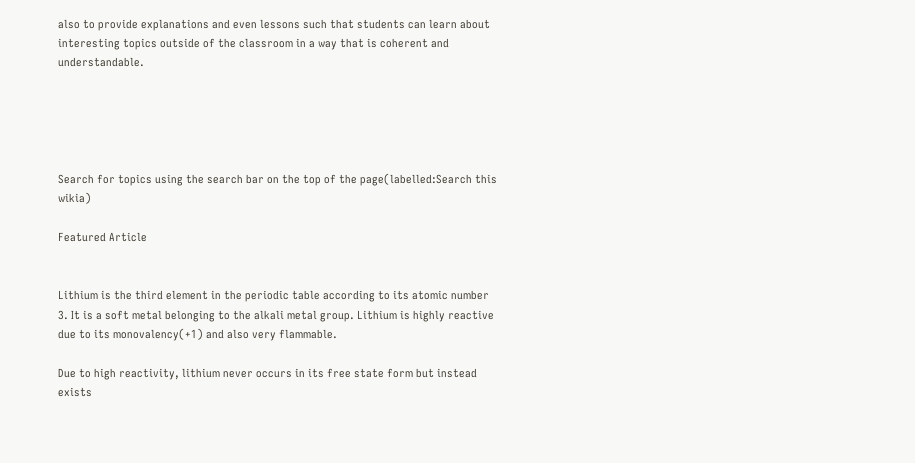also to provide explanations and even lessons such that students can learn about interesting topics outside of the classroom in a way that is coherent and understandable.





Search for topics using the search bar on the top of the page(labelled:Search this wikia)

Featured Article


Lithium is the third element in the periodic table according to its atomic number 3. It is a soft metal belonging to the alkali metal group. Lithium is highly reactive due to its monovalency(+1) and also very flammable.

Due to high reactivity, lithium never occurs in its free state form but instead exists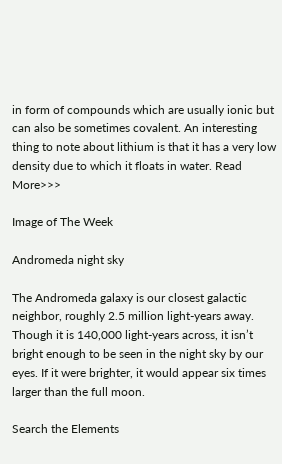in form of compounds which are usually ionic but can also be sometimes covalent. An interesting thing to note about lithium is that it has a very low density due to which it floats in water. Read More>>>

Image of The Week

Andromeda night sky

The Andromeda galaxy is our closest galactic neighbor, roughly 2.5 million light-years away. Though it is 140,000 light-years across, it isn’t bright enough to be seen in the night sky by our eyes. If it were brighter, it would appear six times larger than the full moon.

Search the Elements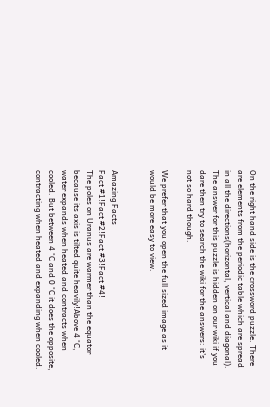On the right hand side is the crossword puzzle. There are elements from the periodic table which are spread in all the directions(horizontal, vertical and diagonal). The answer for this puzzle is hidden on our wiki if you dare then try to search the wiki for the answers: it's not so hard though.

We prefer that you open the full sized image as it would be more easy to view.


Amazing Facts
Fact #1!Fact #2!Fact #3!Fact #4!
The poles on Uranus are warmer than the equator because its axis is tilted quite heavily!Above 4 °C, water expands when heated and contracts when cooled. But between 4 °C and 0 °C it does the opposite, contracting when heated and expanding when cooled.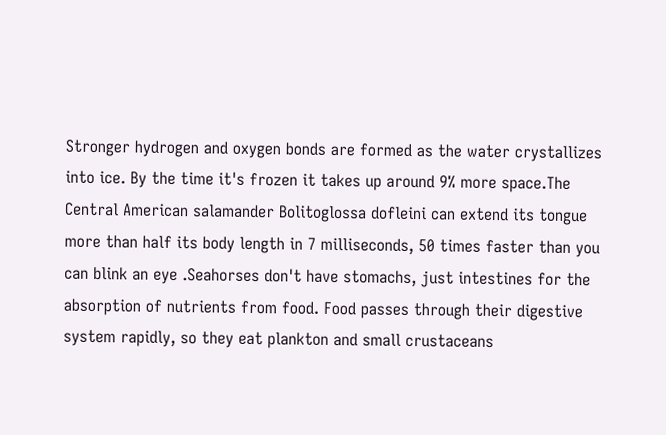Stronger hydrogen and oxygen bonds are formed as the water crystallizes into ice. By the time it's frozen it takes up around 9% more space.The Central American salamander Bolitoglossa dofleini can extend its tongue more than half its body length in 7 milliseconds, 50 times faster than you can blink an eye .Seahorses don't have stomachs, just intestines for the absorption of nutrients from food. Food passes through their digestive system rapidly, so they eat plankton and small crustaceans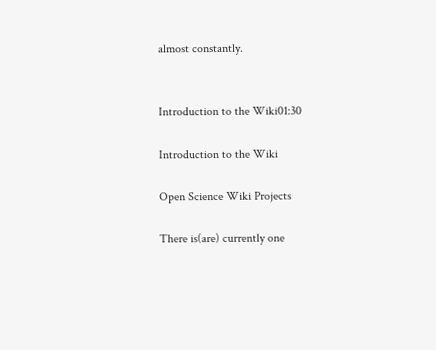almost constantly.


Introduction to the Wiki01:30

Introduction to the Wiki

Open Science Wiki Projects

There is(are) currently one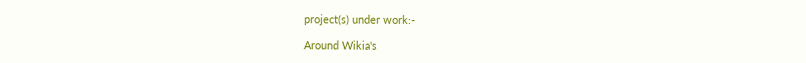project(s) under work:-

Around Wikia's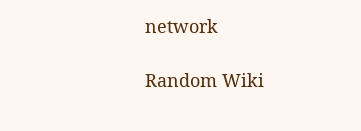network

Random Wiki